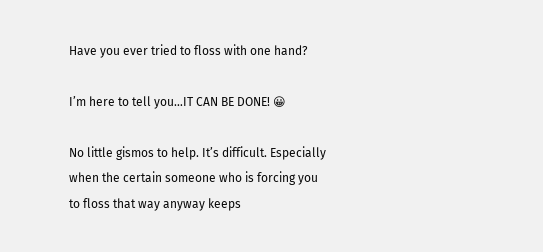Have you ever tried to floss with one hand?

I’m here to tell you…IT CAN BE DONE! 😀

No little gismos to help. It’s difficult. Especially when the certain someone who is forcing you to floss that way anyway keeps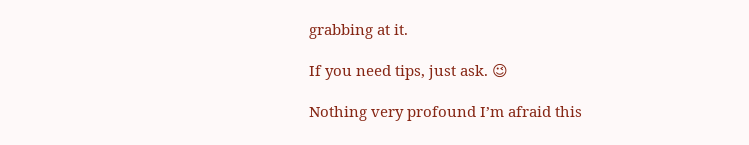grabbing at it.

If you need tips, just ask. 😉

Nothing very profound I’m afraid this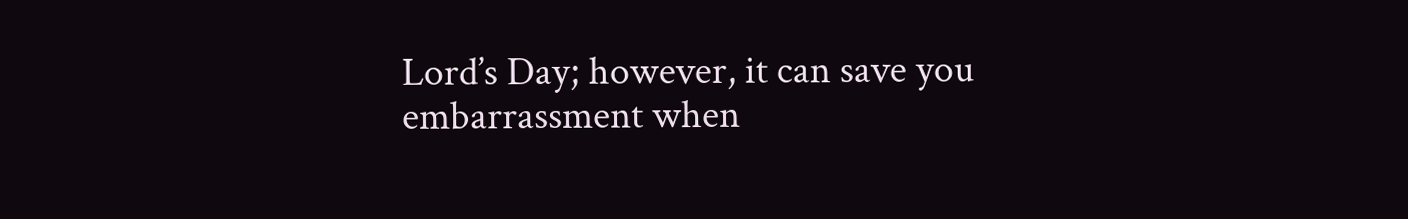Lord’s Day; however, it can save you embarrassment when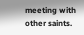meeting with other saints.